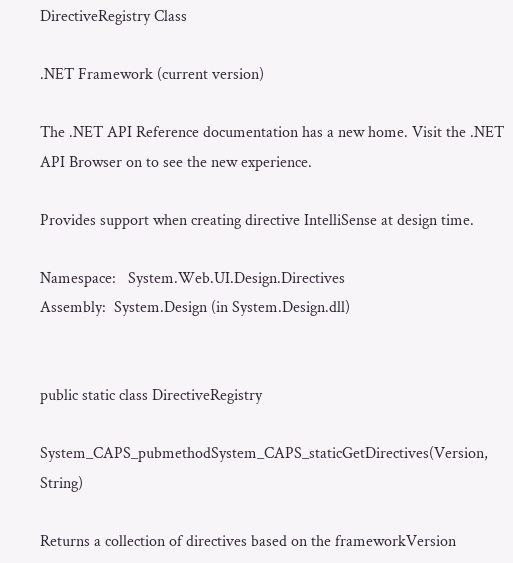DirectiveRegistry Class

.NET Framework (current version)

The .NET API Reference documentation has a new home. Visit the .NET API Browser on to see the new experience.

Provides support when creating directive IntelliSense at design time.

Namespace:   System.Web.UI.Design.Directives
Assembly:  System.Design (in System.Design.dll)


public static class DirectiveRegistry

System_CAPS_pubmethodSystem_CAPS_staticGetDirectives(Version, String)

Returns a collection of directives based on the frameworkVersion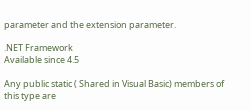parameter and the extension parameter.

.NET Framework
Available since 4.5

Any public static ( Shared in Visual Basic) members of this type are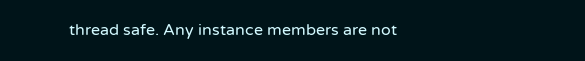thread safe. Any instance members are not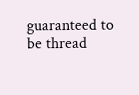guaranteed to be thread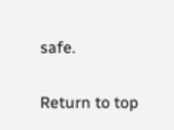safe.

Return to top